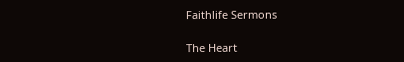Faithlife Sermons

The Heart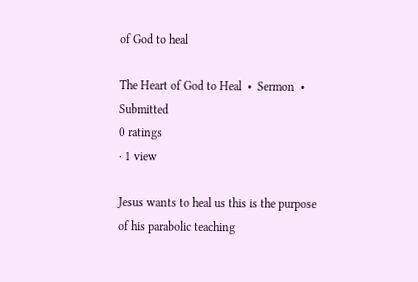of God to heal

The Heart of God to Heal  •  Sermon  •  Submitted
0 ratings
· 1 view

Jesus wants to heal us this is the purpose of his parabolic teaching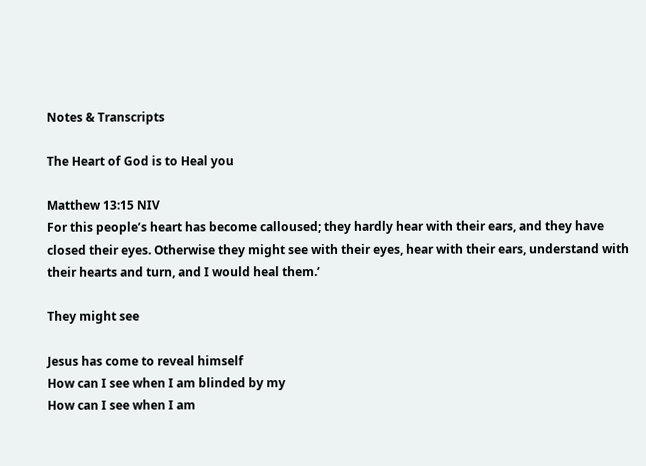Notes & Transcripts

The Heart of God is to Heal you

Matthew 13:15 NIV
For this people’s heart has become calloused; they hardly hear with their ears, and they have closed their eyes. Otherwise they might see with their eyes, hear with their ears, understand with their hearts and turn, and I would heal them.’

They might see

Jesus has come to reveal himself
How can I see when I am blinded by my
How can I see when I am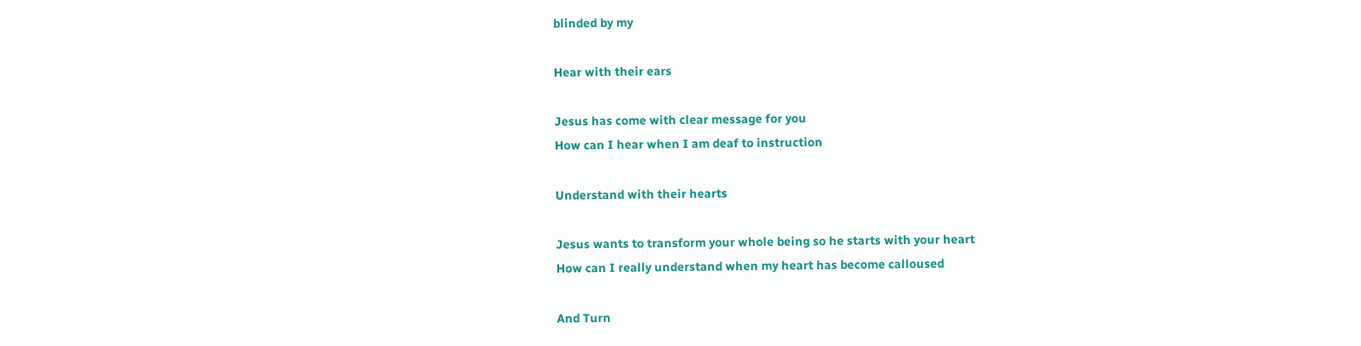blinded by my

Hear with their ears

Jesus has come with clear message for you
How can I hear when I am deaf to instruction

Understand with their hearts

Jesus wants to transform your whole being so he starts with your heart
How can I really understand when my heart has become calloused

And Turn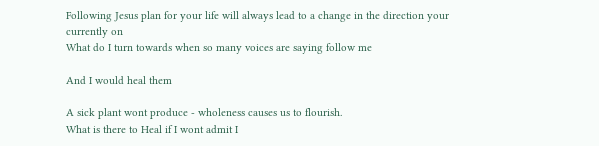Following Jesus plan for your life will always lead to a change in the direction your currently on
What do I turn towards when so many voices are saying follow me

And I would heal them

A sick plant wont produce - wholeness causes us to flourish.
What is there to Heal if I wont admit I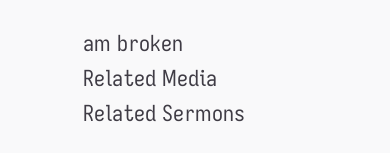am broken
Related Media
Related Sermons